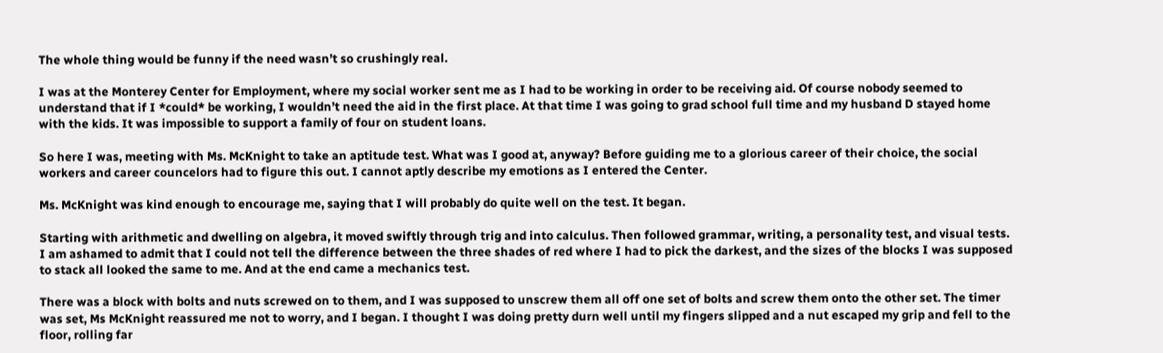The whole thing would be funny if the need wasn’t so crushingly real.

I was at the Monterey Center for Employment, where my social worker sent me as I had to be working in order to be receiving aid. Of course nobody seemed to understand that if I *could* be working, I wouldn’t need the aid in the first place. At that time I was going to grad school full time and my husband D stayed home with the kids. It was impossible to support a family of four on student loans.

So here I was, meeting with Ms. McKnight to take an aptitude test. What was I good at, anyway? Before guiding me to a glorious career of their choice, the social workers and career councelors had to figure this out. I cannot aptly describe my emotions as I entered the Center.

Ms. McKnight was kind enough to encourage me, saying that I will probably do quite well on the test. It began.

Starting with arithmetic and dwelling on algebra, it moved swiftly through trig and into calculus. Then followed grammar, writing, a personality test, and visual tests. I am ashamed to admit that I could not tell the difference between the three shades of red where I had to pick the darkest, and the sizes of the blocks I was supposed to stack all looked the same to me. And at the end came a mechanics test.

There was a block with bolts and nuts screwed on to them, and I was supposed to unscrew them all off one set of bolts and screw them onto the other set. The timer was set, Ms McKnight reassured me not to worry, and I began. I thought I was doing pretty durn well until my fingers slipped and a nut escaped my grip and fell to the floor, rolling far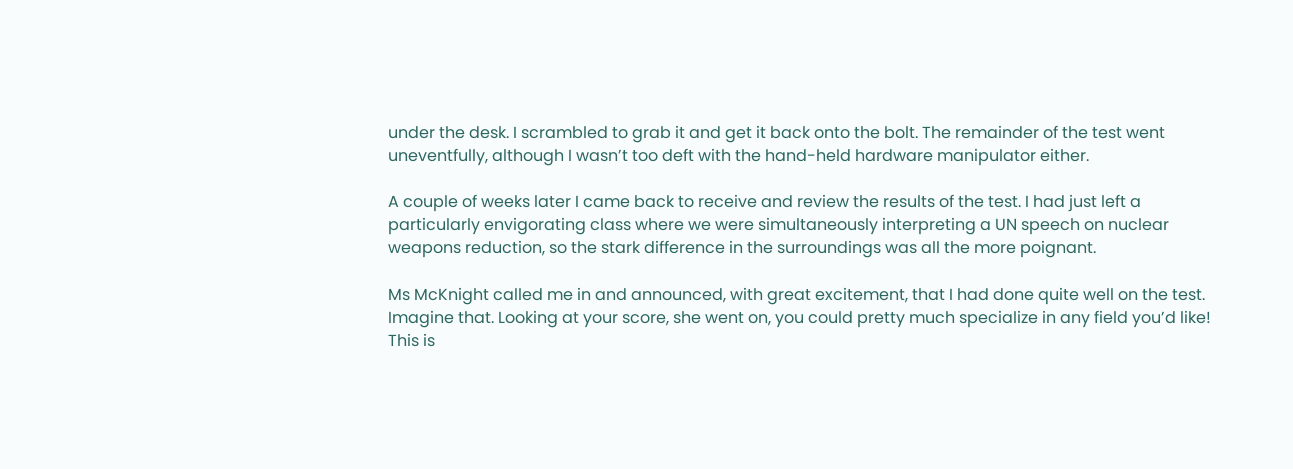under the desk. I scrambled to grab it and get it back onto the bolt. The remainder of the test went uneventfully, although I wasn’t too deft with the hand-held hardware manipulator either.

A couple of weeks later I came back to receive and review the results of the test. I had just left a particularly envigorating class where we were simultaneously interpreting a UN speech on nuclear weapons reduction, so the stark difference in the surroundings was all the more poignant.

Ms McKnight called me in and announced, with great excitement, that I had done quite well on the test. Imagine that. Looking at your score, she went on, you could pretty much specialize in any field you’d like! This is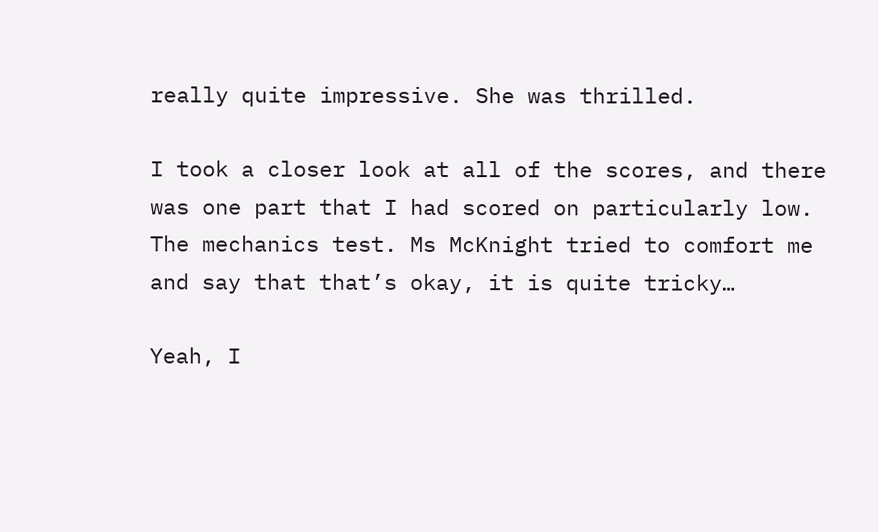really quite impressive. She was thrilled.

I took a closer look at all of the scores, and there was one part that I had scored on particularly low. The mechanics test. Ms McKnight tried to comfort me and say that that’s okay, it is quite tricky…

Yeah, I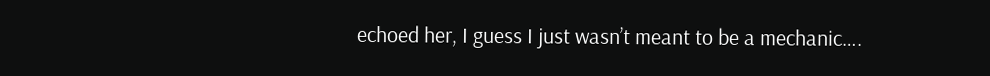echoed her, I guess I just wasn’t meant to be a mechanic….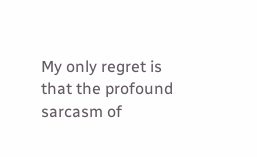My only regret is that the profound sarcasm of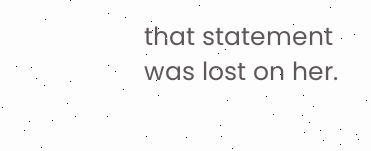that statement was lost on her.